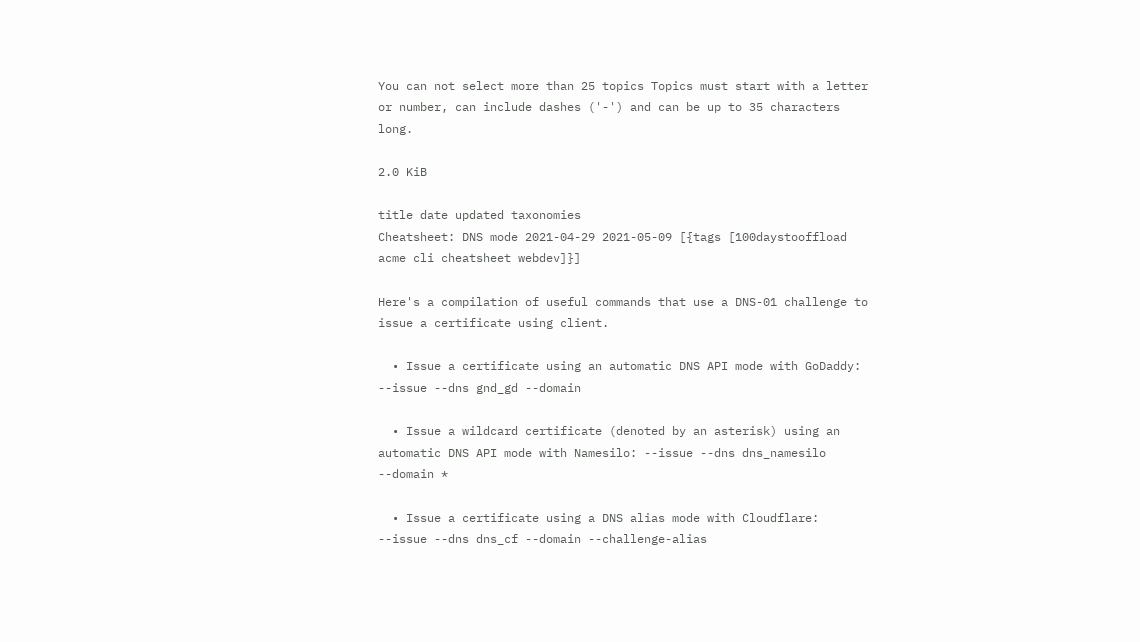You can not select more than 25 topics Topics must start with a letter or number, can include dashes ('-') and can be up to 35 characters long.

2.0 KiB

title date updated taxonomies
Cheatsheet: DNS mode 2021-04-29 2021-05-09 [{tags [100daystooffload acme cli cheatsheet webdev]}]

Here's a compilation of useful commands that use a DNS-01 challenge to issue a certificate using client.

  • Issue a certificate using an automatic DNS API mode with GoDaddy: --issue --dns gnd_gd --domain

  • Issue a wildcard certificate (denoted by an asterisk) using an automatic DNS API mode with Namesilo: --issue --dns dns_namesilo --domain *

  • Issue a certificate using a DNS alias mode with Cloudflare: --issue --dns dns_cf --domain --challenge-alias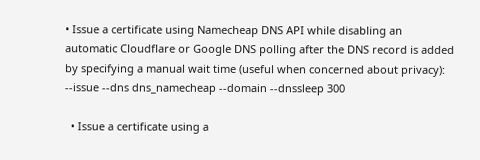• Issue a certificate using Namecheap DNS API while disabling an automatic Cloudflare or Google DNS polling after the DNS record is added by specifying a manual wait time (useful when concerned about privacy): --issue --dns dns_namecheap --domain --dnssleep 300

  • Issue a certificate using a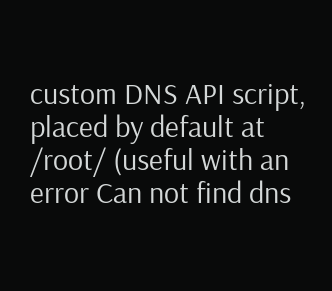custom DNS API script, placed by default at /root/ (useful with an error Can not find dns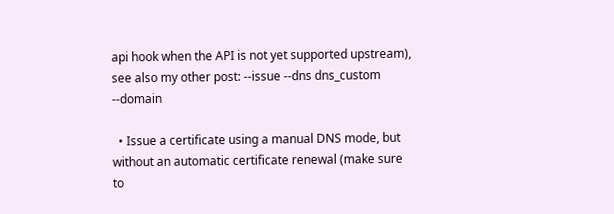api hook when the API is not yet supported upstream), see also my other post: --issue --dns dns_custom --domain

  • Issue a certificate using a manual DNS mode, but without an automatic certificate renewal (make sure to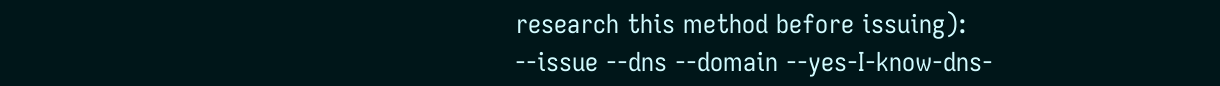research this method before issuing): --issue --dns --domain --yes-I-know-dns-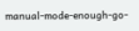manual-mode-enough-go-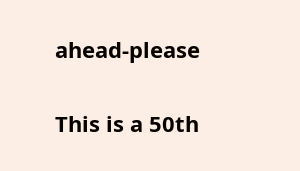ahead-please

This is a 50th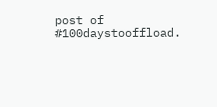post of #100daystooffload.